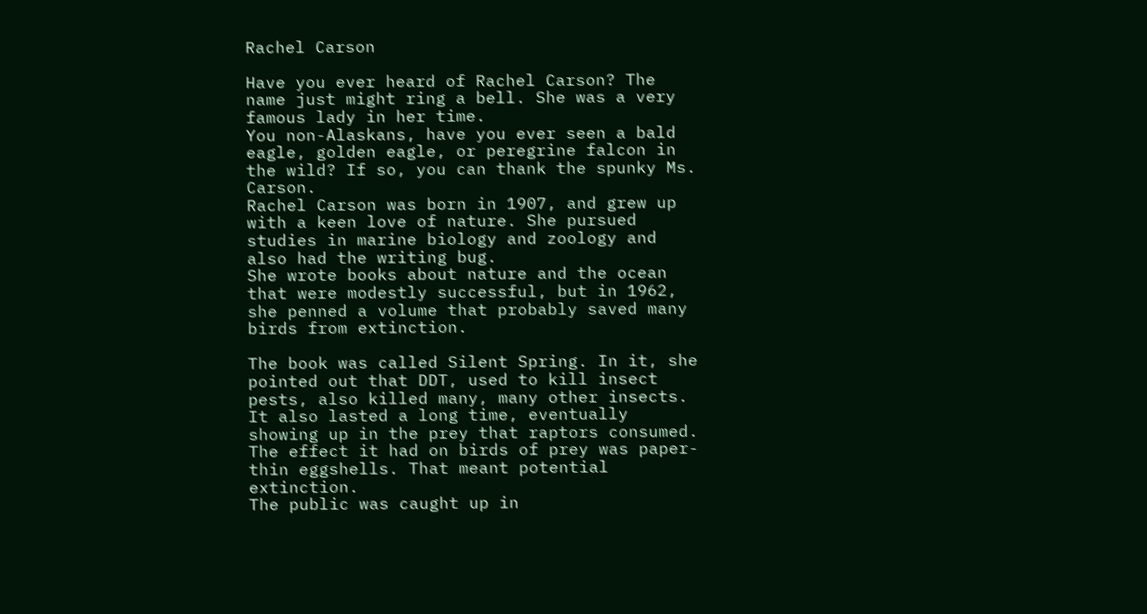Rachel Carson

Have you ever heard of Rachel Carson? The name just might ring a bell. She was a very famous lady in her time.
You non-Alaskans, have you ever seen a bald eagle, golden eagle, or peregrine falcon in the wild? If so, you can thank the spunky Ms. Carson.
Rachel Carson was born in 1907, and grew up with a keen love of nature. She pursued studies in marine biology and zoology and also had the writing bug.
She wrote books about nature and the ocean that were modestly successful, but in 1962, she penned a volume that probably saved many birds from extinction.

The book was called Silent Spring. In it, she pointed out that DDT, used to kill insect pests, also killed many, many other insects. It also lasted a long time, eventually showing up in the prey that raptors consumed.
The effect it had on birds of prey was paper-thin eggshells. That meant potential extinction.
The public was caught up in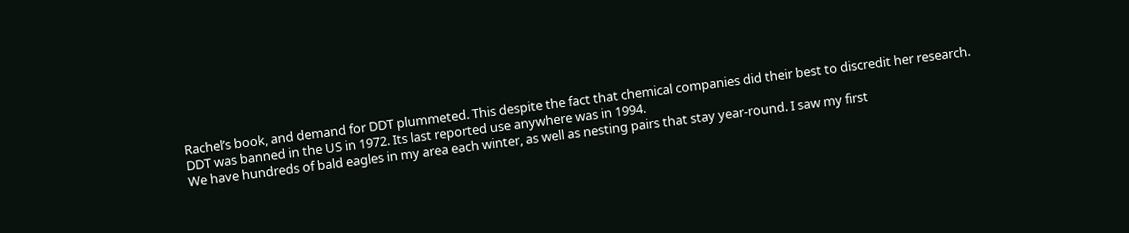Rachel’s book, and demand for DDT plummeted. This despite the fact that chemical companies did their best to discredit her research.
DDT was banned in the US in 1972. Its last reported use anywhere was in 1994.
We have hundreds of bald eagles in my area each winter, as well as nesting pairs that stay year-round. I saw my first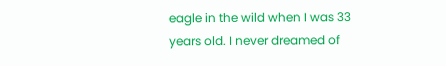eagle in the wild when I was 33 years old. I never dreamed of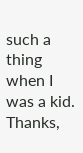such a thing when I was a kid.
Thanks,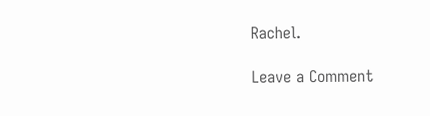Rachel.

Leave a Comment